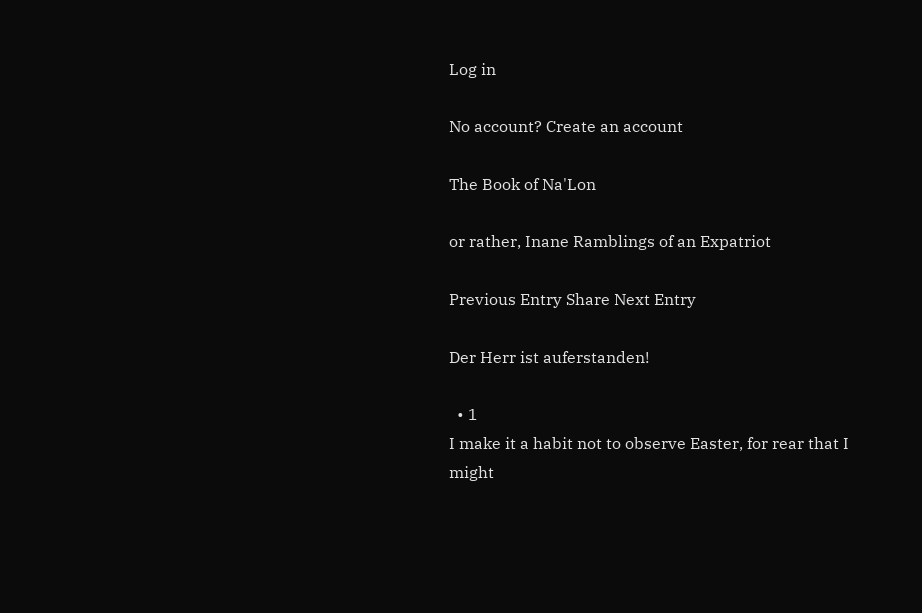Log in

No account? Create an account

The Book of Na'Lon

or rather, Inane Ramblings of an Expatriot

Previous Entry Share Next Entry

Der Herr ist auferstanden!

  • 1
I make it a habit not to observe Easter, for rear that I might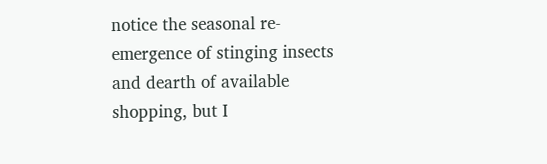notice the seasonal re-emergence of stinging insects and dearth of available shopping, but I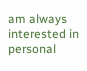am always interested in personal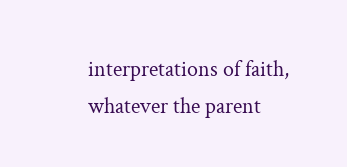interpretations of faith, whatever the parent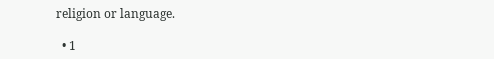religion or language.

  • 1